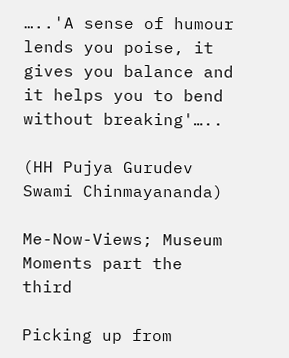…..'A sense of humour lends you poise, it gives you balance and it helps you to bend without breaking'…..

(HH Pujya Gurudev Swami Chinmayananda)

Me-Now-Views; Museum Moments part the third

Picking up from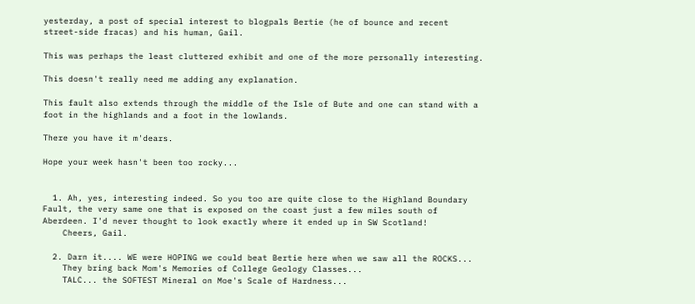yesterday, a post of special interest to blogpals Bertie (he of bounce and recent street-side fracas) and his human, Gail.

This was perhaps the least cluttered exhibit and one of the more personally interesting.

This doesn't really need me adding any explanation.

This fault also extends through the middle of the Isle of Bute and one can stand with a foot in the highlands and a foot in the lowlands.

There you have it m'dears.

Hope your week hasn't been too rocky...


  1. Ah, yes, interesting indeed. So you too are quite close to the Highland Boundary Fault, the very same one that is exposed on the coast just a few miles south of Aberdeen. I'd never thought to look exactly where it ended up in SW Scotland!
    Cheers, Gail.

  2. Darn it.... WE were HOPING we could beat Bertie here when we saw all the ROCKS...
    They bring back Mom's Memories of College Geology Classes...
    TALC... the SOFTEST Mineral on Moe's Scale of Hardness...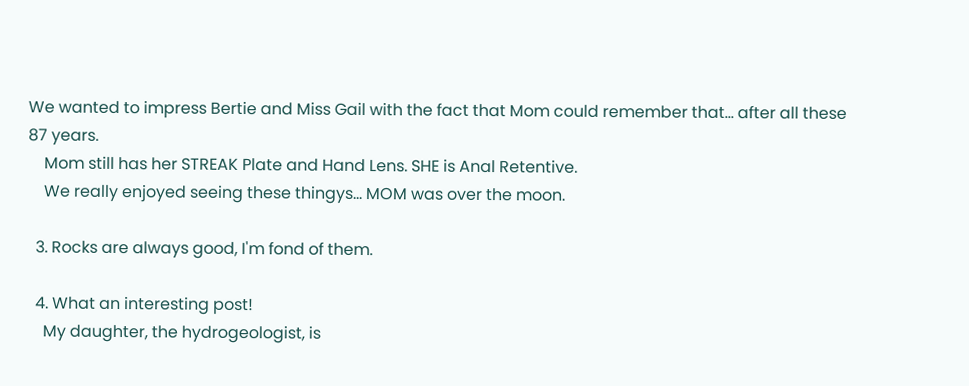We wanted to impress Bertie and Miss Gail with the fact that Mom could remember that... after all these 87 years.
    Mom still has her STREAK Plate and Hand Lens. SHE is Anal Retentive.
    We really enjoyed seeing these thingys... MOM was over the moon.

  3. Rocks are always good, I'm fond of them.

  4. What an interesting post!
    My daughter, the hydrogeologist, is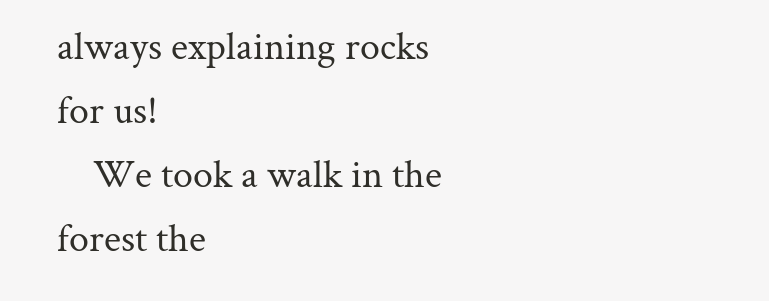always explaining rocks for us!
    We took a walk in the forest the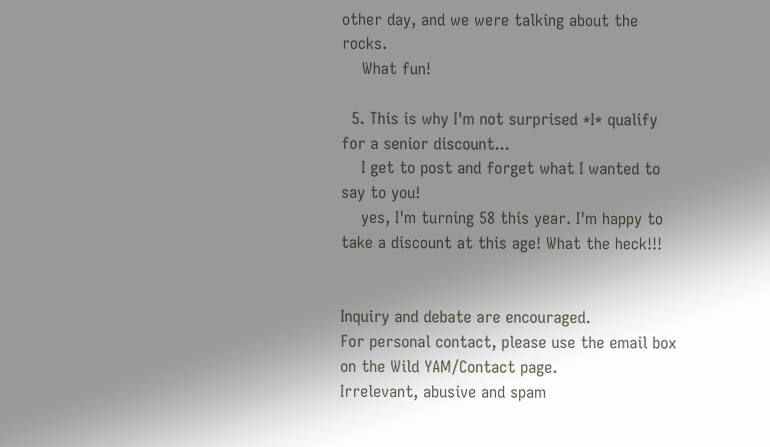other day, and we were talking about the rocks.
    What fun!

  5. This is why I'm not surprised *I* qualify for a senior discount...
    I get to post and forget what I wanted to say to you!
    yes, I'm turning 58 this year. I'm happy to take a discount at this age! What the heck!!!


Inquiry and debate are encouraged.
For personal contact, please use the email box on the Wild YAM/Contact page.
Irrelevant, abusive and spam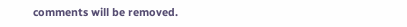comments will be removed.